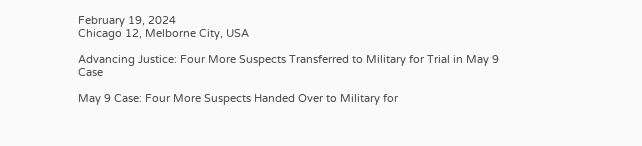February 19, 2024
Chicago 12, Melborne City, USA

Advancing Justice: Four More Suspects Transferred to Military for Trial in May 9 Case

May 9 Case: Four More Suspects Handed Over to Military for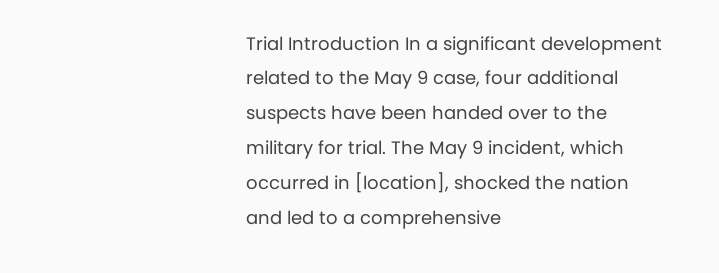Trial Introduction In a significant development related to the May 9 case, four additional suspects have been handed over to the military for trial. The May 9 incident, which occurred in [location], shocked the nation and led to a comprehensive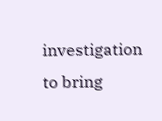investigation to bring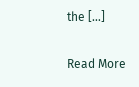the […]

Read More